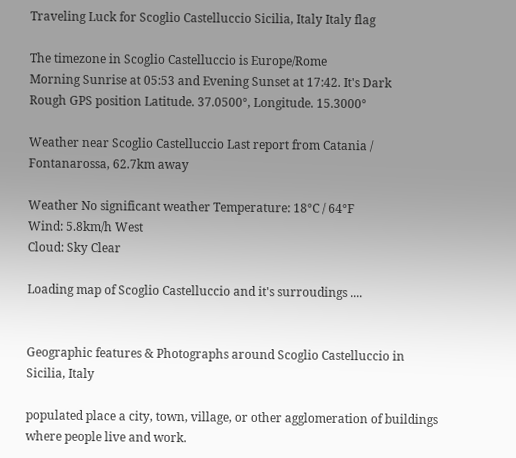Traveling Luck for Scoglio Castelluccio Sicilia, Italy Italy flag

The timezone in Scoglio Castelluccio is Europe/Rome
Morning Sunrise at 05:53 and Evening Sunset at 17:42. It's Dark
Rough GPS position Latitude. 37.0500°, Longitude. 15.3000°

Weather near Scoglio Castelluccio Last report from Catania / Fontanarossa, 62.7km away

Weather No significant weather Temperature: 18°C / 64°F
Wind: 5.8km/h West
Cloud: Sky Clear

Loading map of Scoglio Castelluccio and it's surroudings ....


Geographic features & Photographs around Scoglio Castelluccio in Sicilia, Italy

populated place a city, town, village, or other agglomeration of buildings where people live and work.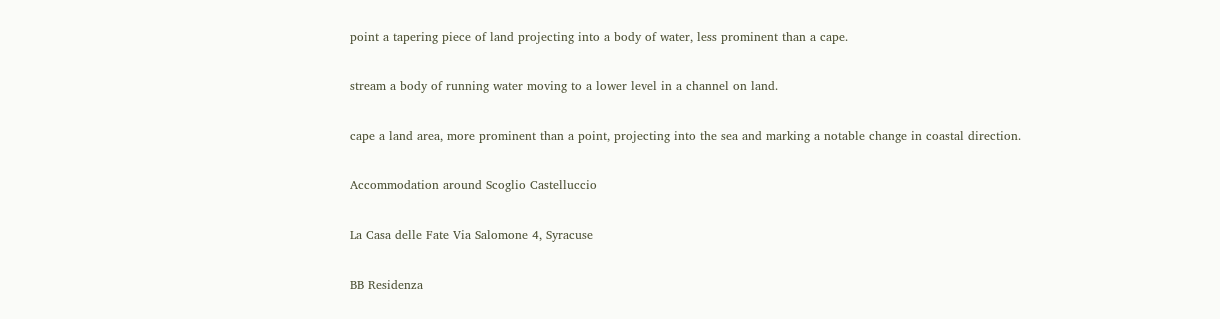point a tapering piece of land projecting into a body of water, less prominent than a cape.

stream a body of running water moving to a lower level in a channel on land.

cape a land area, more prominent than a point, projecting into the sea and marking a notable change in coastal direction.

Accommodation around Scoglio Castelluccio

La Casa delle Fate Via Salomone 4, Syracuse

BB Residenza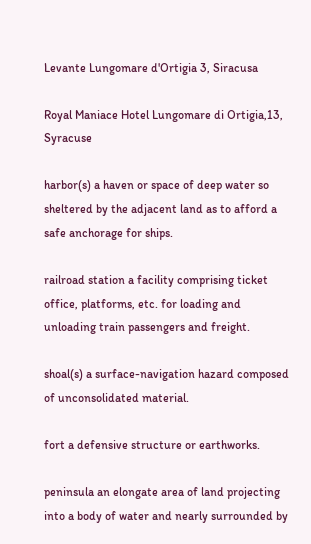Levante Lungomare d'Ortigia 3, Siracusa

Royal Maniace Hotel Lungomare di Ortigia,13, Syracuse

harbor(s) a haven or space of deep water so sheltered by the adjacent land as to afford a safe anchorage for ships.

railroad station a facility comprising ticket office, platforms, etc. for loading and unloading train passengers and freight.

shoal(s) a surface-navigation hazard composed of unconsolidated material.

fort a defensive structure or earthworks.

peninsula an elongate area of land projecting into a body of water and nearly surrounded by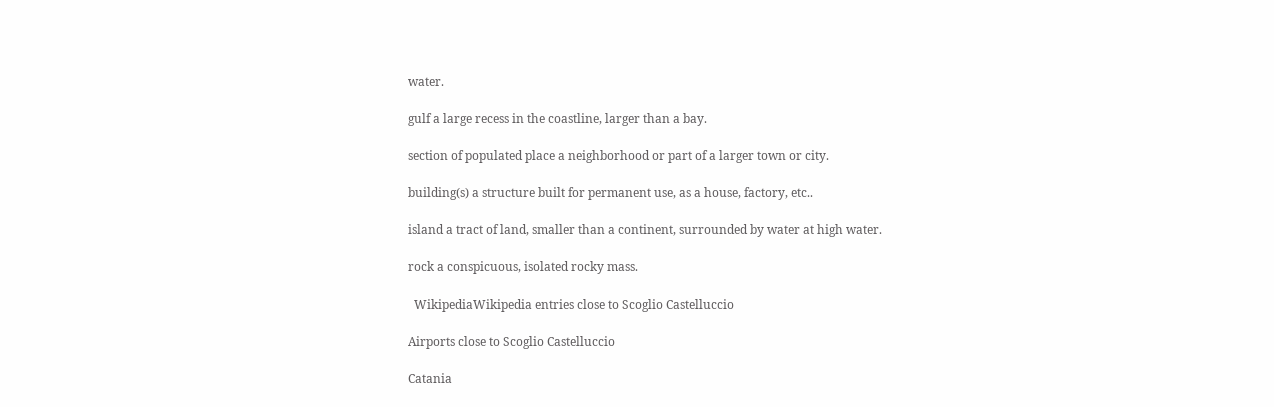water.

gulf a large recess in the coastline, larger than a bay.

section of populated place a neighborhood or part of a larger town or city.

building(s) a structure built for permanent use, as a house, factory, etc..

island a tract of land, smaller than a continent, surrounded by water at high water.

rock a conspicuous, isolated rocky mass.

  WikipediaWikipedia entries close to Scoglio Castelluccio

Airports close to Scoglio Castelluccio

Catania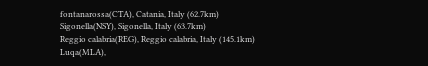fontanarossa(CTA), Catania, Italy (62.7km)
Sigonella(NSY), Sigonella, Italy (63.7km)
Reggio calabria(REG), Reggio calabria, Italy (145.1km)
Luqa(MLA),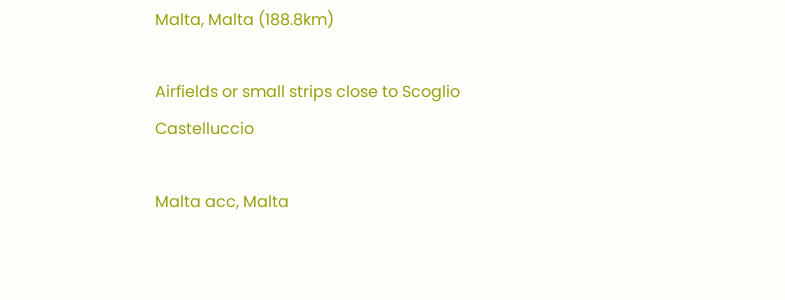Malta, Malta (188.8km)

Airfields or small strips close to Scoglio Castelluccio

Malta acc, Malta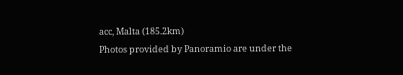acc, Malta (185.2km)
Photos provided by Panoramio are under the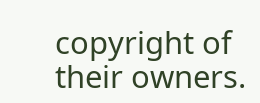copyright of their owners.